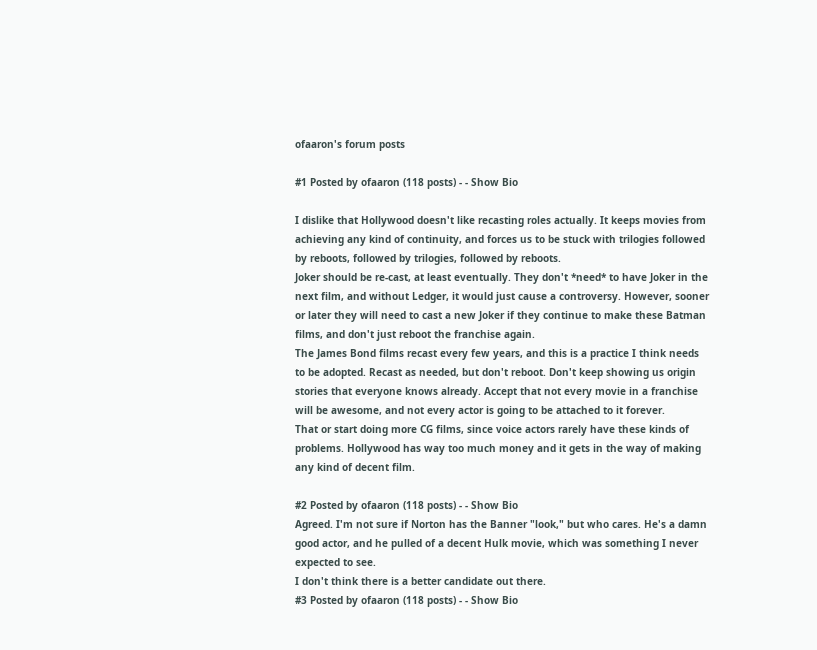ofaaron's forum posts

#1 Posted by ofaaron (118 posts) - - Show Bio

I dislike that Hollywood doesn't like recasting roles actually. It keeps movies from achieving any kind of continuity, and forces us to be stuck with trilogies followed by reboots, followed by trilogies, followed by reboots.
Joker should be re-cast, at least eventually. They don't *need* to have Joker in the next film, and without Ledger, it would just cause a controversy. However, sooner or later they will need to cast a new Joker if they continue to make these Batman films, and don't just reboot the franchise again.
The James Bond films recast every few years, and this is a practice I think needs to be adopted. Recast as needed, but don't reboot. Don't keep showing us origin stories that everyone knows already. Accept that not every movie in a franchise will be awesome, and not every actor is going to be attached to it forever.
That or start doing more CG films, since voice actors rarely have these kinds of problems. Hollywood has way too much money and it gets in the way of making any kind of decent film.

#2 Posted by ofaaron (118 posts) - - Show Bio
Agreed. I'm not sure if Norton has the Banner "look," but who cares. He's a damn good actor, and he pulled of a decent Hulk movie, which was something I never expected to see.
I don't think there is a better candidate out there.
#3 Posted by ofaaron (118 posts) - - Show Bio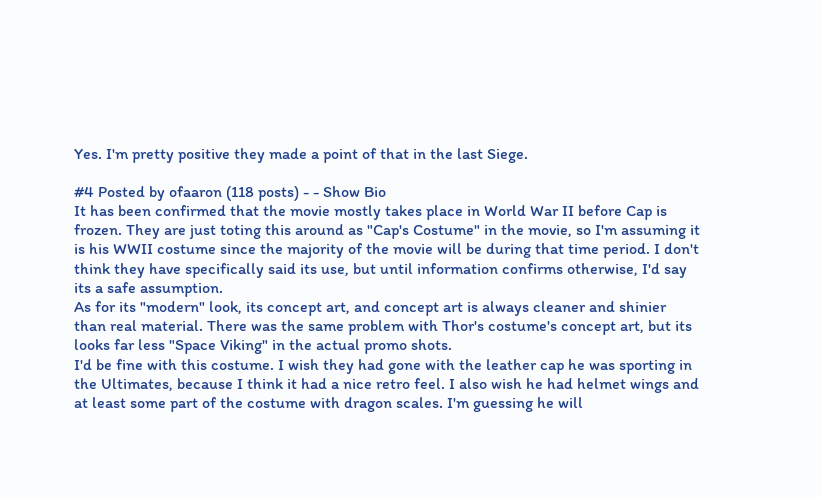Yes. I'm pretty positive they made a point of that in the last Siege.

#4 Posted by ofaaron (118 posts) - - Show Bio
It has been confirmed that the movie mostly takes place in World War II before Cap is frozen. They are just toting this around as "Cap's Costume" in the movie, so I'm assuming it is his WWII costume since the majority of the movie will be during that time period. I don't think they have specifically said its use, but until information confirms otherwise, I'd say its a safe assumption.
As for its "modern" look, its concept art, and concept art is always cleaner and shinier than real material. There was the same problem with Thor's costume's concept art, but its looks far less "Space Viking" in the actual promo shots.
I'd be fine with this costume. I wish they had gone with the leather cap he was sporting in the Ultimates, because I think it had a nice retro feel. I also wish he had helmet wings and at least some part of the costume with dragon scales. I'm guessing he will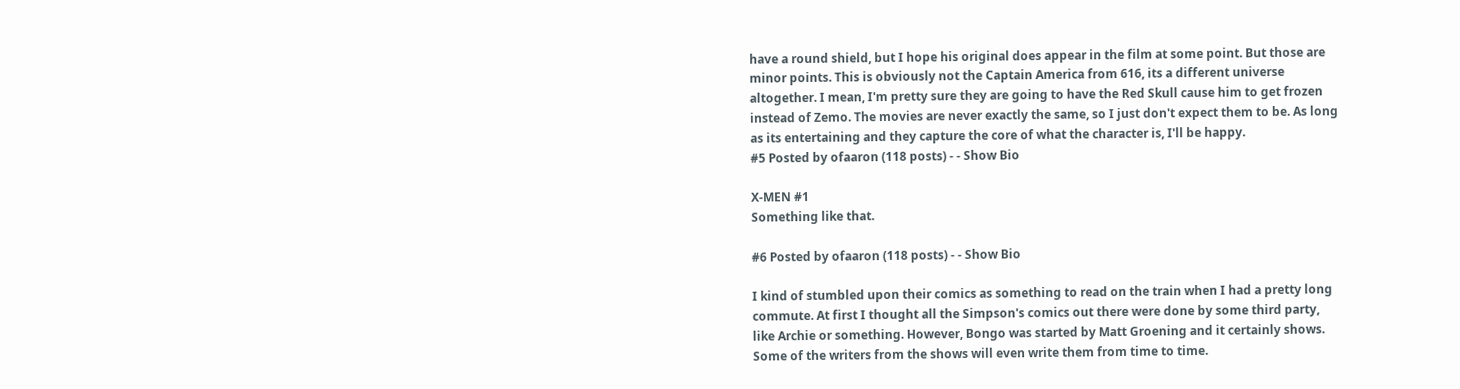have a round shield, but I hope his original does appear in the film at some point. But those are minor points. This is obviously not the Captain America from 616, its a different universe altogether. I mean, I'm pretty sure they are going to have the Red Skull cause him to get frozen instead of Zemo. The movies are never exactly the same, so I just don't expect them to be. As long as its entertaining and they capture the core of what the character is, I'll be happy.
#5 Posted by ofaaron (118 posts) - - Show Bio

X-MEN #1
Something like that.

#6 Posted by ofaaron (118 posts) - - Show Bio

I kind of stumbled upon their comics as something to read on the train when I had a pretty long commute. At first I thought all the Simpson's comics out there were done by some third party, like Archie or something. However, Bongo was started by Matt Groening and it certainly shows. Some of the writers from the shows will even write them from time to time.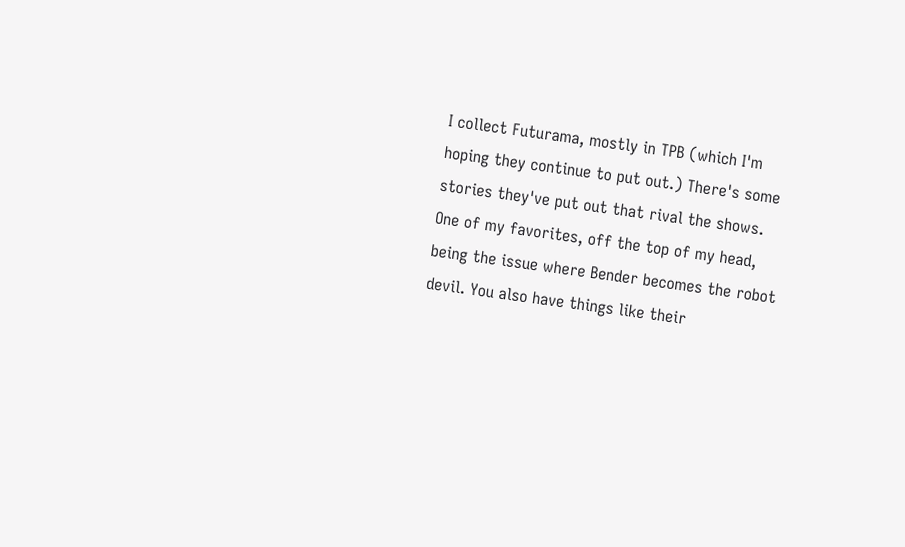I collect Futurama, mostly in TPB (which I'm hoping they continue to put out.) There's some stories they've put out that rival the shows. One of my favorites, off the top of my head, being the issue where Bender becomes the robot devil. You also have things like their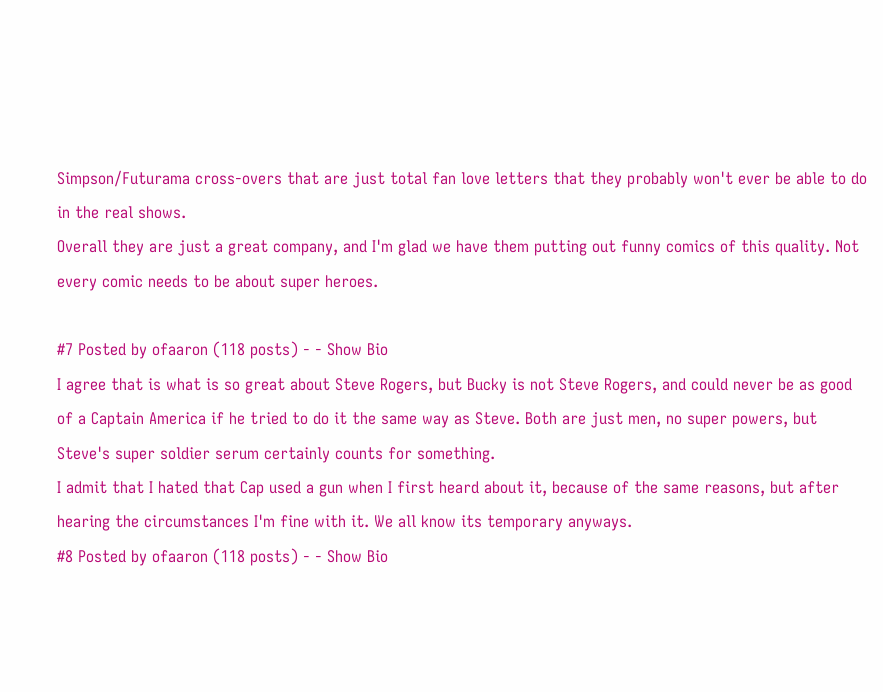Simpson/Futurama cross-overs that are just total fan love letters that they probably won't ever be able to do in the real shows.
Overall they are just a great company, and I'm glad we have them putting out funny comics of this quality. Not every comic needs to be about super heroes.

#7 Posted by ofaaron (118 posts) - - Show Bio
I agree that is what is so great about Steve Rogers, but Bucky is not Steve Rogers, and could never be as good of a Captain America if he tried to do it the same way as Steve. Both are just men, no super powers, but Steve's super soldier serum certainly counts for something.
I admit that I hated that Cap used a gun when I first heard about it, because of the same reasons, but after hearing the circumstances I'm fine with it. We all know its temporary anyways.
#8 Posted by ofaaron (118 posts) - - Show Bio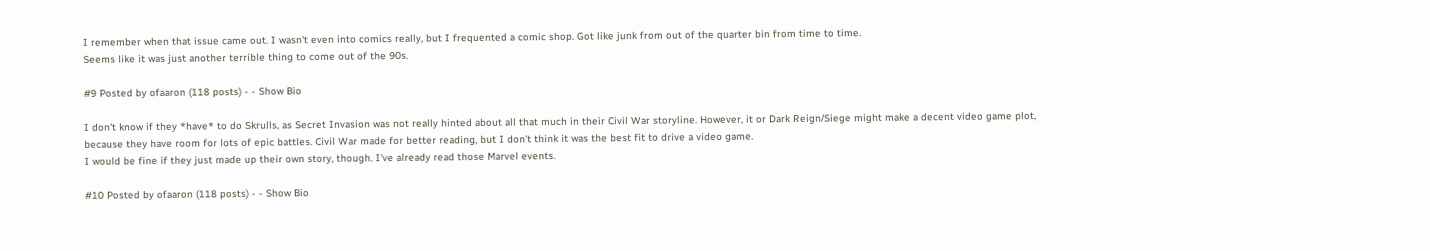I remember when that issue came out. I wasn't even into comics really, but I frequented a comic shop. Got like junk from out of the quarter bin from time to time.
Seems like it was just another terrible thing to come out of the 90s.

#9 Posted by ofaaron (118 posts) - - Show Bio

I don't know if they *have* to do Skrulls, as Secret Invasion was not really hinted about all that much in their Civil War storyline. However, it or Dark Reign/Siege might make a decent video game plot, because they have room for lots of epic battles. Civil War made for better reading, but I don't think it was the best fit to drive a video game.
I would be fine if they just made up their own story, though. I've already read those Marvel events.

#10 Posted by ofaaron (118 posts) - - Show Bio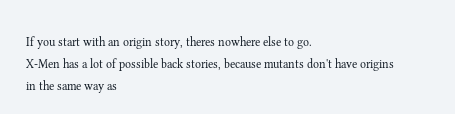If you start with an origin story, theres nowhere else to go.
X-Men has a lot of possible back stories, because mutants don't have origins in the same way as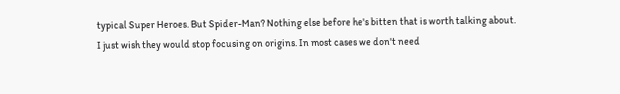typical Super Heroes. But Spider-Man? Nothing else before he's bitten that is worth talking about.
I just wish they would stop focusing on origins. In most cases we don't need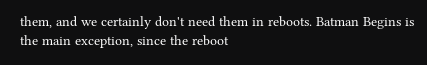them, and we certainly don't need them in reboots. Batman Begins is the main exception, since the reboot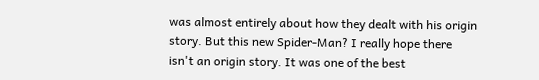was almost entirely about how they dealt with his origin story. But this new Spider-Man? I really hope there isn't an origin story. It was one of the best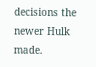decisions the newer Hulk made.